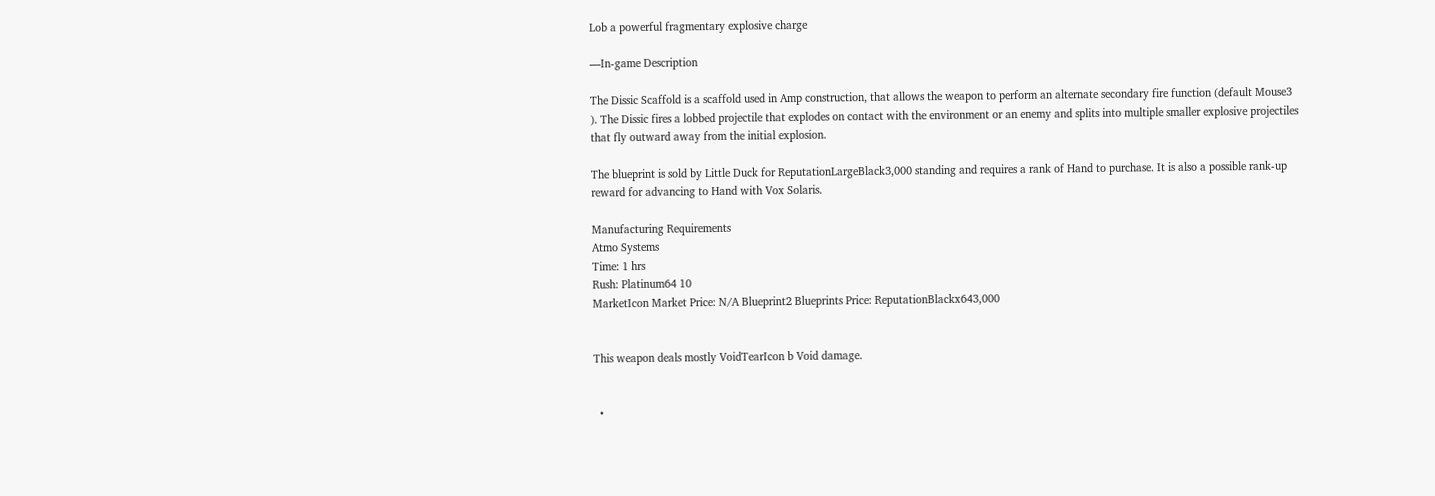Lob a powerful fragmentary explosive charge

—In-game Description

The Dissic Scaffold is a scaffold used in Amp construction, that allows the weapon to perform an alternate secondary fire function (default Mouse3 ). The Dissic fires a lobbed projectile that explodes on contact with the environment or an enemy and splits into multiple smaller explosive projectiles that fly outward away from the initial explosion.

The blueprint is sold by Little Duck for ReputationLargeBlack3,000 standing and requires a rank of Hand to purchase. It is also a possible rank-up reward for advancing to Hand with Vox Solaris.

Manufacturing Requirements
Atmo Systems
Time: 1 hrs
Rush: Platinum64 10
MarketIcon Market Price: N/A Blueprint2 Blueprints Price: ReputationBlackx643,000


This weapon deals mostly VoidTearIcon b Void damage.


  •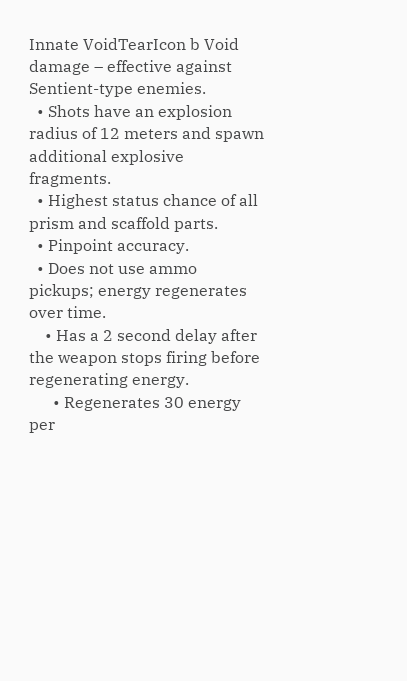Innate VoidTearIcon b Void damage – effective against Sentient-type enemies.
  • Shots have an explosion radius of 12 meters and spawn additional explosive fragments.
  • Highest status chance of all prism and scaffold parts.
  • Pinpoint accuracy.
  • Does not use ammo pickups; energy regenerates over time.
    • Has a 2 second delay after the weapon stops firing before regenerating energy.
      • Regenerates 30 energy per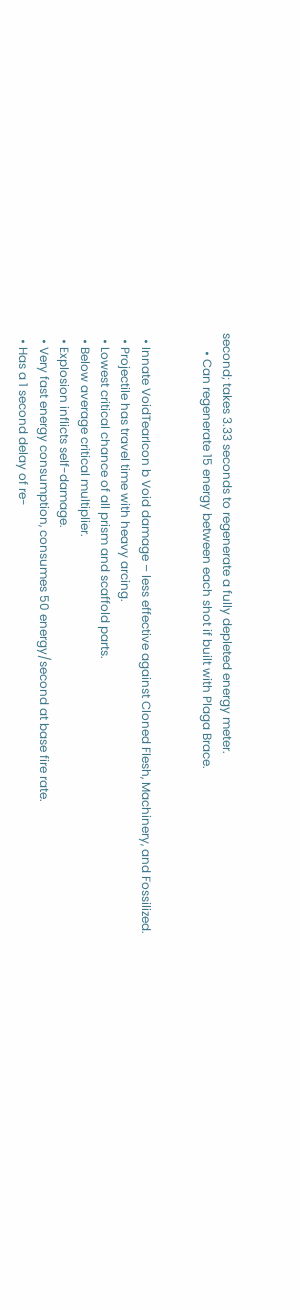second; takes 3.33 seconds to regenerate a fully depleted energy meter.
      • Can regenerate 15 energy between each shot if built with Plaga Brace.


  • Innate VoidTearIcon b Void damage – less effective against Cloned Flesh, Machinery, and Fossilized.
  • Projectile has travel time with heavy arcing.
  • Lowest critical chance of all prism and scaffold parts.
  • Below average critical multiplier.
  • Explosion inflicts self-damage.
  • Very fast energy consumption, consumes 50 energy/second at base fire rate.
  • Has a 1 second delay of re-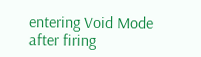entering Void Mode after firing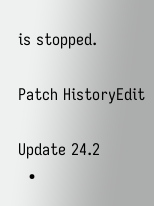is stopped.

Patch HistoryEdit

Update 24.2
  •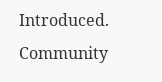Introduced.
Community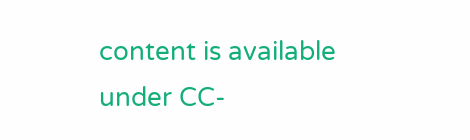content is available under CC-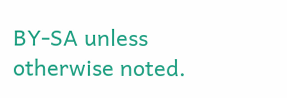BY-SA unless otherwise noted.